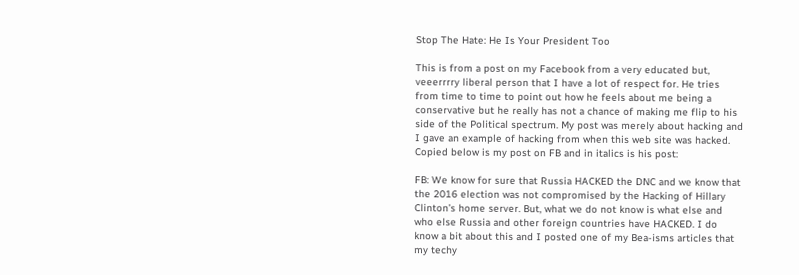Stop The Hate: He Is Your President Too

This is from a post on my Facebook from a very educated but, veeerrrry liberal person that I have a lot of respect for. He tries from time to time to point out how he feels about me being a conservative but he really has not a chance of making me flip to his side of the Political spectrum. My post was merely about hacking and I gave an example of hacking from when this web site was hacked. Copied below is my post on FB and in italics is his post:

FB: We know for sure that Russia HACKED the DNC and we know that the 2016 election was not compromised by the Hacking of Hillary Clinton’s home server. But, what we do not know is what else and who else Russia and other foreign countries have HACKED. I do know a bit about this and I posted one of my Bea-isms articles that my techy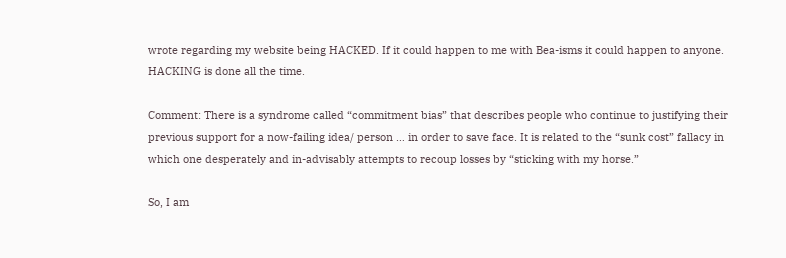wrote regarding my website being HACKED. If it could happen to me with Bea-isms it could happen to anyone. HACKING is done all the time.

Comment: There is a syndrome called “commitment bias” that describes people who continue to justifying their previous support for a now-failing idea/ person … in order to save face. It is related to the “sunk cost” fallacy in which one desperately and in-advisably attempts to recoup losses by “sticking with my horse.”

So, I am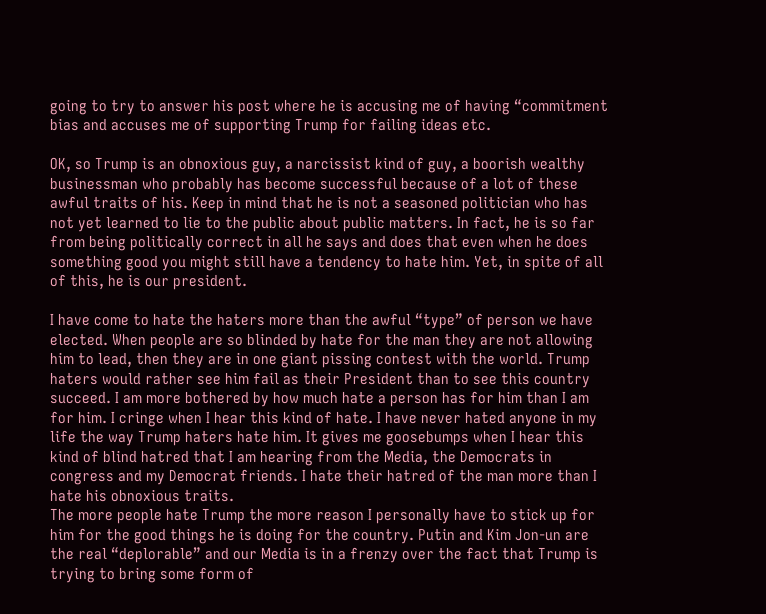going to try to answer his post where he is accusing me of having “commitment bias and accuses me of supporting Trump for failing ideas etc.

OK, so Trump is an obnoxious guy, a narcissist kind of guy, a boorish wealthy businessman who probably has become successful because of a lot of these awful traits of his. Keep in mind that he is not a seasoned politician who has not yet learned to lie to the public about public matters. In fact, he is so far from being politically correct in all he says and does that even when he does something good you might still have a tendency to hate him. Yet, in spite of all of this, he is our president.

I have come to hate the haters more than the awful “type” of person we have elected. When people are so blinded by hate for the man they are not allowing him to lead, then they are in one giant pissing contest with the world. Trump haters would rather see him fail as their President than to see this country succeed. I am more bothered by how much hate a person has for him than I am for him. I cringe when I hear this kind of hate. I have never hated anyone in my life the way Trump haters hate him. It gives me goosebumps when I hear this kind of blind hatred that I am hearing from the Media, the Democrats in congress and my Democrat friends. I hate their hatred of the man more than I hate his obnoxious traits.
The more people hate Trump the more reason I personally have to stick up for him for the good things he is doing for the country. Putin and Kim Jon-un are the real “deplorable” and our Media is in a frenzy over the fact that Trump is trying to bring some form of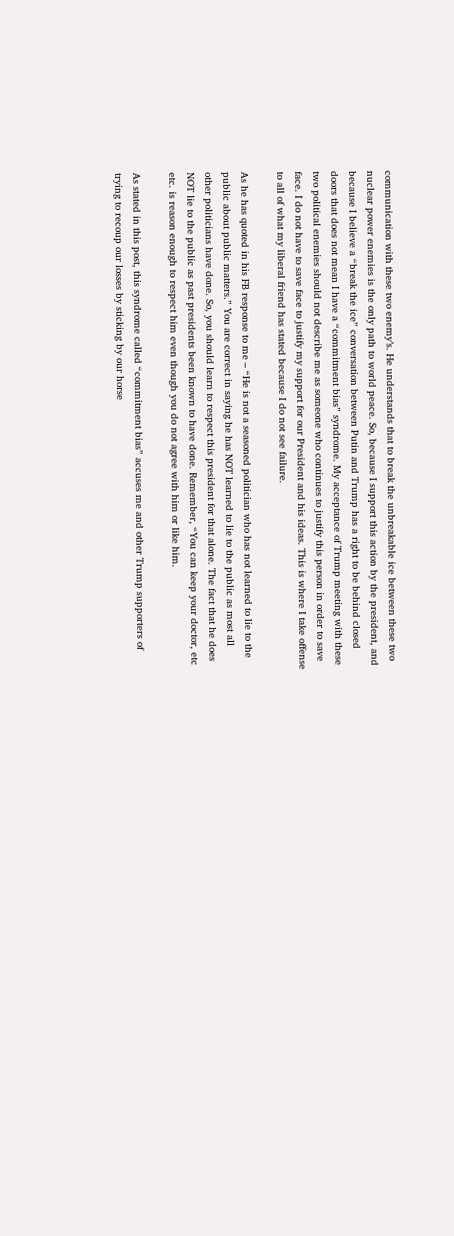communication with these two enemy’s. He understands that to break the unbreakable ice between these two nuclear power enemies is the only path to world peace. So, because I support this action by the president, and because I believe a “break the ice” conversation between Putin and Trump has a right to be behind closed doors that does not mean I have a “commitment bias” syndrome. My acceptance of Trump meeting with these two political enemies should not describe me as someone who continues to justify this person in order to save face. I do not have to save face to justify my support for our President and his ideas. This is where I take offense to all of what my liberal friend has stated because I do not see failure.

As he has quoted in his FB response to me – “He is not a seasoned politician who has not learned to lie to the public about public matters.” You are correct in saying he has NOT learned to lie to the public as most all other politicians have done. So, you should learn to respect this president for that alone. The fact that he does NOT lie to the public as past presidents been known to have done. Remember, “You can keep your doctor, etc etc. is reason enough to respect him even though you do not agree with him or like him.

As stated in this post, this syndrome called “commitment bias” accuses me and other Trump supporters of trying to recoup our losses by sticking by our horse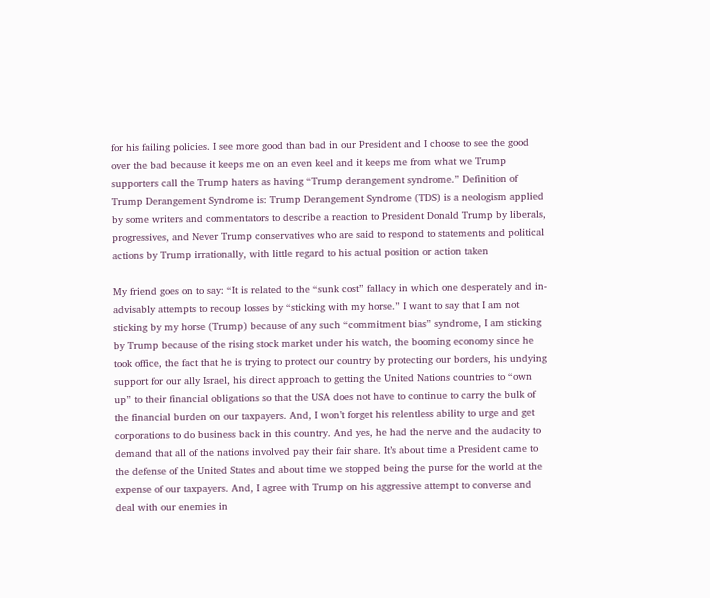for his failing policies. I see more good than bad in our President and I choose to see the good over the bad because it keeps me on an even keel and it keeps me from what we Trump supporters call the Trump haters as having “Trump derangement syndrome.” Definition of Trump Derangement Syndrome is: Trump Derangement Syndrome (TDS) is a neologism applied by some writers and commentators to describe a reaction to President Donald Trump by liberals, progressives, and Never Trump conservatives who are said to respond to statements and political actions by Trump irrationally, with little regard to his actual position or action taken

My friend goes on to say: “It is related to the “sunk cost” fallacy in which one desperately and in-advisably attempts to recoup losses by “sticking with my horse.” I want to say that I am not sticking by my horse (Trump) because of any such “commitment bias” syndrome, I am sticking by Trump because of the rising stock market under his watch, the booming economy since he took office, the fact that he is trying to protect our country by protecting our borders, his undying support for our ally Israel, his direct approach to getting the United Nations countries to “own up” to their financial obligations so that the USA does not have to continue to carry the bulk of the financial burden on our taxpayers. And, I won’t forget his relentless ability to urge and get corporations to do business back in this country. And yes, he had the nerve and the audacity to demand that all of the nations involved pay their fair share. It’s about time a President came to the defense of the United States and about time we stopped being the purse for the world at the expense of our taxpayers. And, I agree with Trump on his aggressive attempt to converse and deal with our enemies in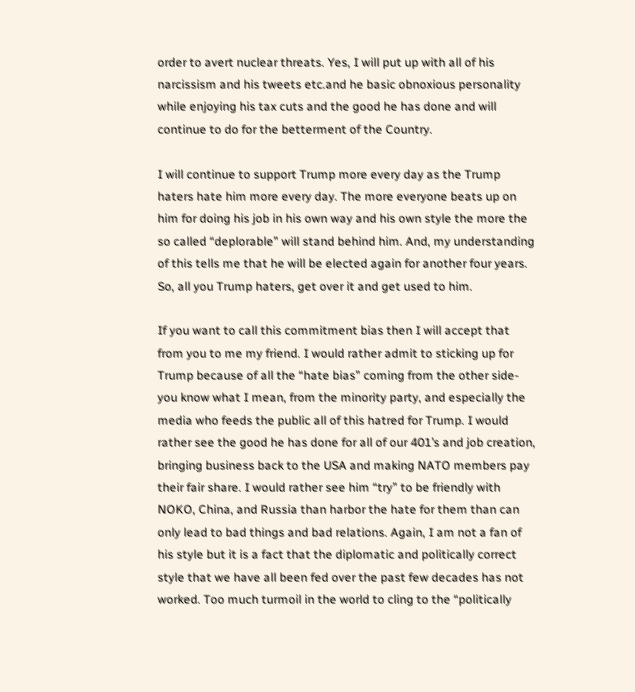order to avert nuclear threats. Yes, I will put up with all of his narcissism and his tweets etc.and he basic obnoxious personality while enjoying his tax cuts and the good he has done and will continue to do for the betterment of the Country.

I will continue to support Trump more every day as the Trump haters hate him more every day. The more everyone beats up on him for doing his job in his own way and his own style the more the so called “deplorable” will stand behind him. And, my understanding of this tells me that he will be elected again for another four years. So, all you Trump haters, get over it and get used to him.

If you want to call this commitment bias then I will accept that from you to me my friend. I would rather admit to sticking up for Trump because of all the “hate bias” coming from the other side-you know what I mean, from the minority party, and especially the media who feeds the public all of this hatred for Trump. I would rather see the good he has done for all of our 401’s and job creation, bringing business back to the USA and making NATO members pay their fair share. I would rather see him “try” to be friendly with NOKO, China, and Russia than harbor the hate for them than can only lead to bad things and bad relations. Again, I am not a fan of his style but it is a fact that the diplomatic and politically correct style that we have all been fed over the past few decades has not worked. Too much turmoil in the world to cling to the “politically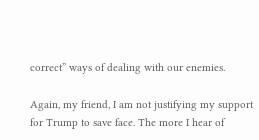correct” ways of dealing with our enemies.

Again, my friend, I am not justifying my support for Trump to save face. The more I hear of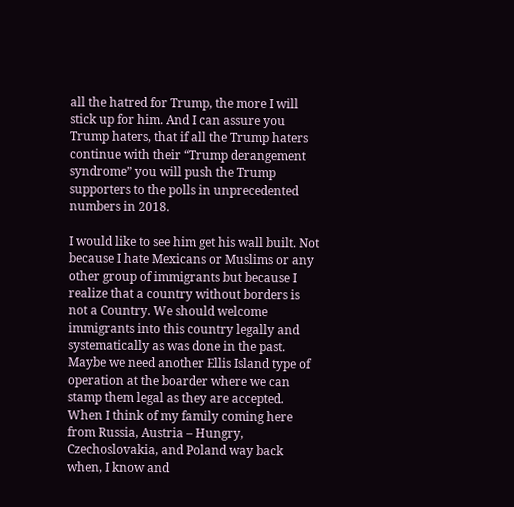all the hatred for Trump, the more I will stick up for him. And I can assure you Trump haters, that if all the Trump haters continue with their “Trump derangement syndrome” you will push the Trump supporters to the polls in unprecedented numbers in 2018.

I would like to see him get his wall built. Not because I hate Mexicans or Muslims or any other group of immigrants but because I realize that a country without borders is not a Country. We should welcome immigrants into this country legally and systematically as was done in the past. Maybe we need another Ellis Island type of operation at the boarder where we can stamp them legal as they are accepted. When I think of my family coming here from Russia, Austria – Hungry, Czechoslovakia, and Poland way back when, I know and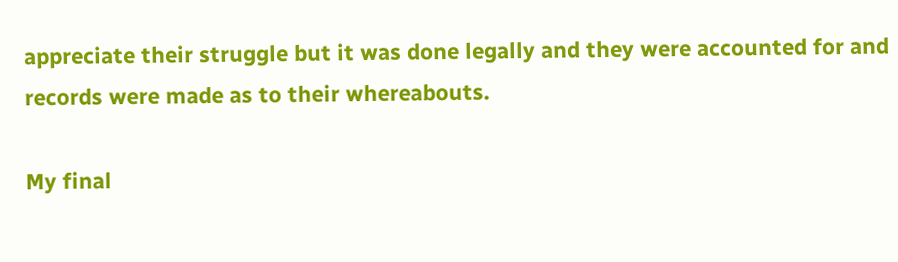appreciate their struggle but it was done legally and they were accounted for and records were made as to their whereabouts.

My final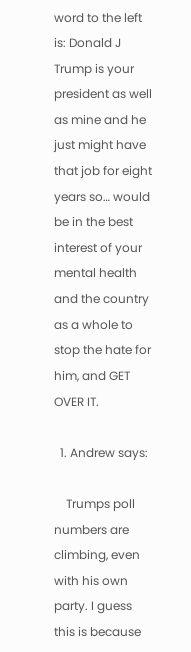word to the left is: Donald J Trump is your president as well as mine and he just might have that job for eight years so… would be in the best interest of your mental health and the country as a whole to stop the hate for him, and GET OVER IT.

  1. Andrew says:

    Trumps poll numbers are climbing, even with his own party. I guess this is because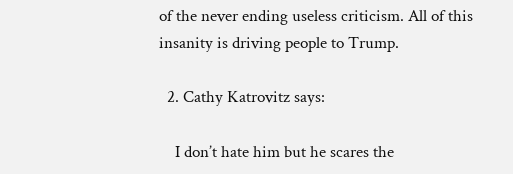of the never ending useless criticism. All of this insanity is driving people to Trump.

  2. Cathy Katrovitz says:

    I don’t hate him but he scares the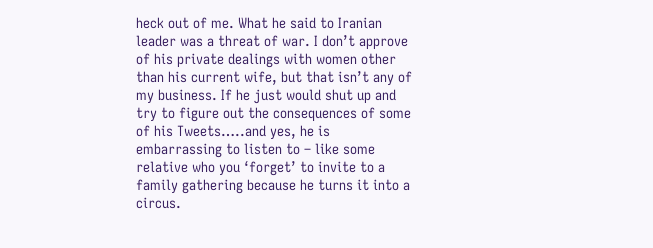heck out of me. What he said to Iranian leader was a threat of war. I don’t approve of his private dealings with women other than his current wife, but that isn’t any of my business. If he just would shut up and try to figure out the consequences of some of his Tweets…..and yes, he is embarrassing to listen to – like some relative who you ‘forget’ to invite to a family gathering because he turns it into a circus.